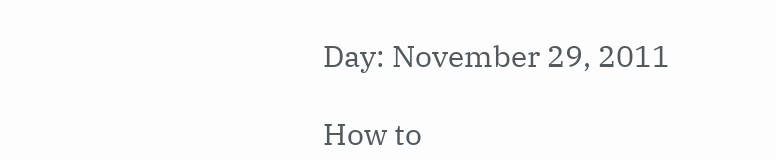Day: November 29, 2011

How to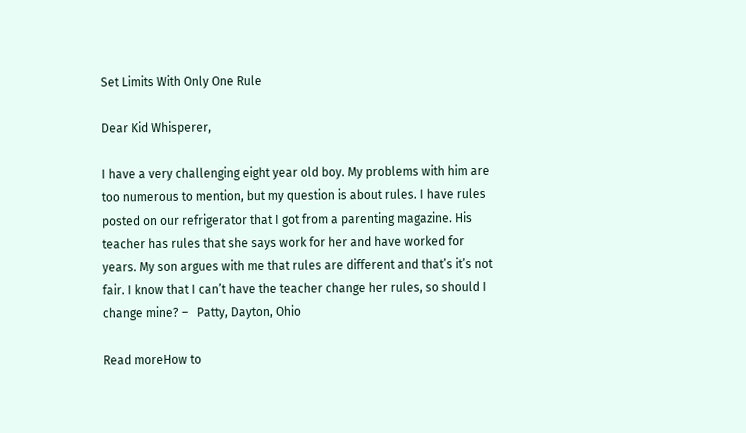Set Limits With Only One Rule

Dear Kid Whisperer,

I have a very challenging eight year old boy. My problems with him are too numerous to mention, but my question is about rules. I have rules posted on our refrigerator that I got from a parenting magazine. His teacher has rules that she says work for her and have worked for years. My son argues with me that rules are different and that’s it’s not fair. I know that I can’t have the teacher change her rules, so should I change mine? –   Patty, Dayton, Ohio

Read moreHow to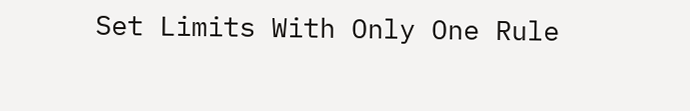Set Limits With Only One Rule